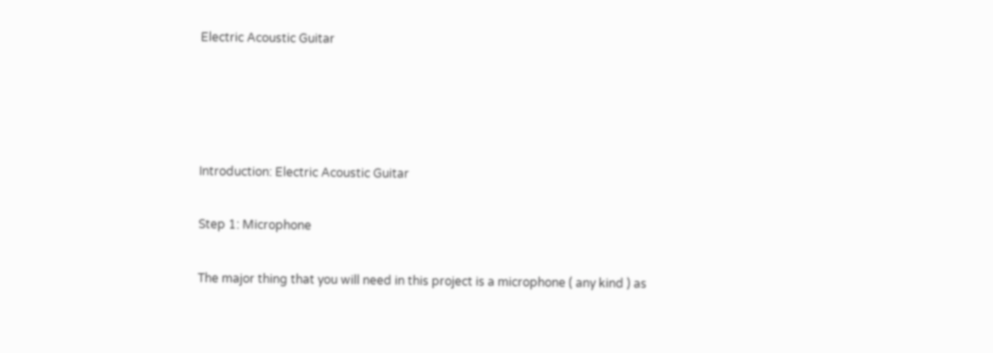Electric Acoustic Guitar




Introduction: Electric Acoustic Guitar

Step 1: Microphone

The major thing that you will need in this project is a microphone ( any kind ) as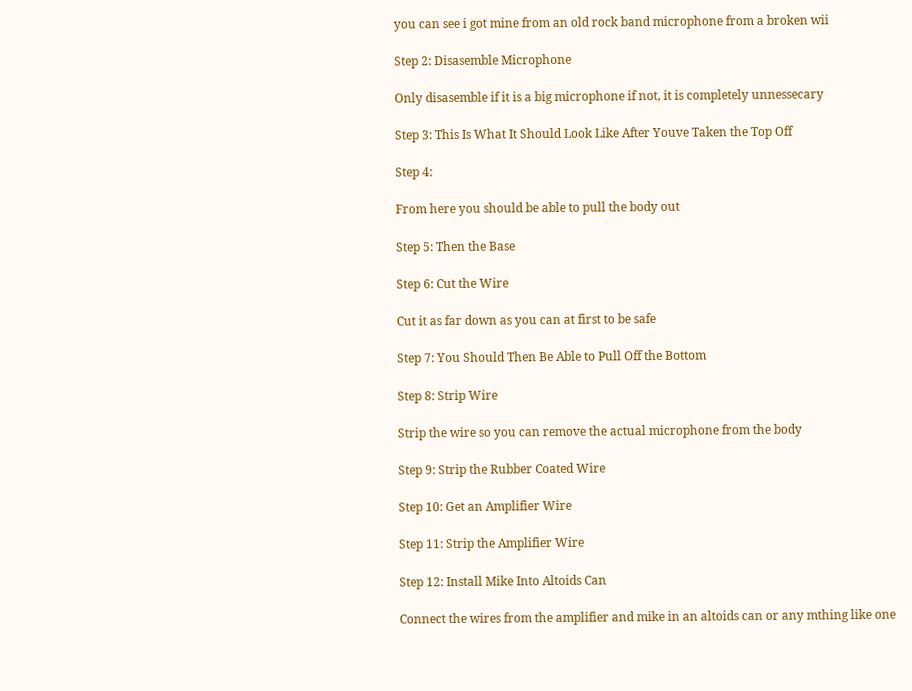you can see i got mine from an old rock band microphone from a broken wii

Step 2: Disasemble Microphone

Only disasemble if it is a big microphone if not, it is completely unnessecary

Step 3: This Is What It Should Look Like After Youve Taken the Top Off

Step 4:

From here you should be able to pull the body out

Step 5: Then the Base

Step 6: Cut the Wire

Cut it as far down as you can at first to be safe

Step 7: You Should Then Be Able to Pull Off the Bottom

Step 8: Strip Wire

Strip the wire so you can remove the actual microphone from the body

Step 9: Strip the Rubber Coated Wire

Step 10: Get an Amplifier Wire

Step 11: Strip the Amplifier Wire

Step 12: Install Mike Into Altoids Can

Connect the wires from the amplifier and mike in an altoids can or any mthing like one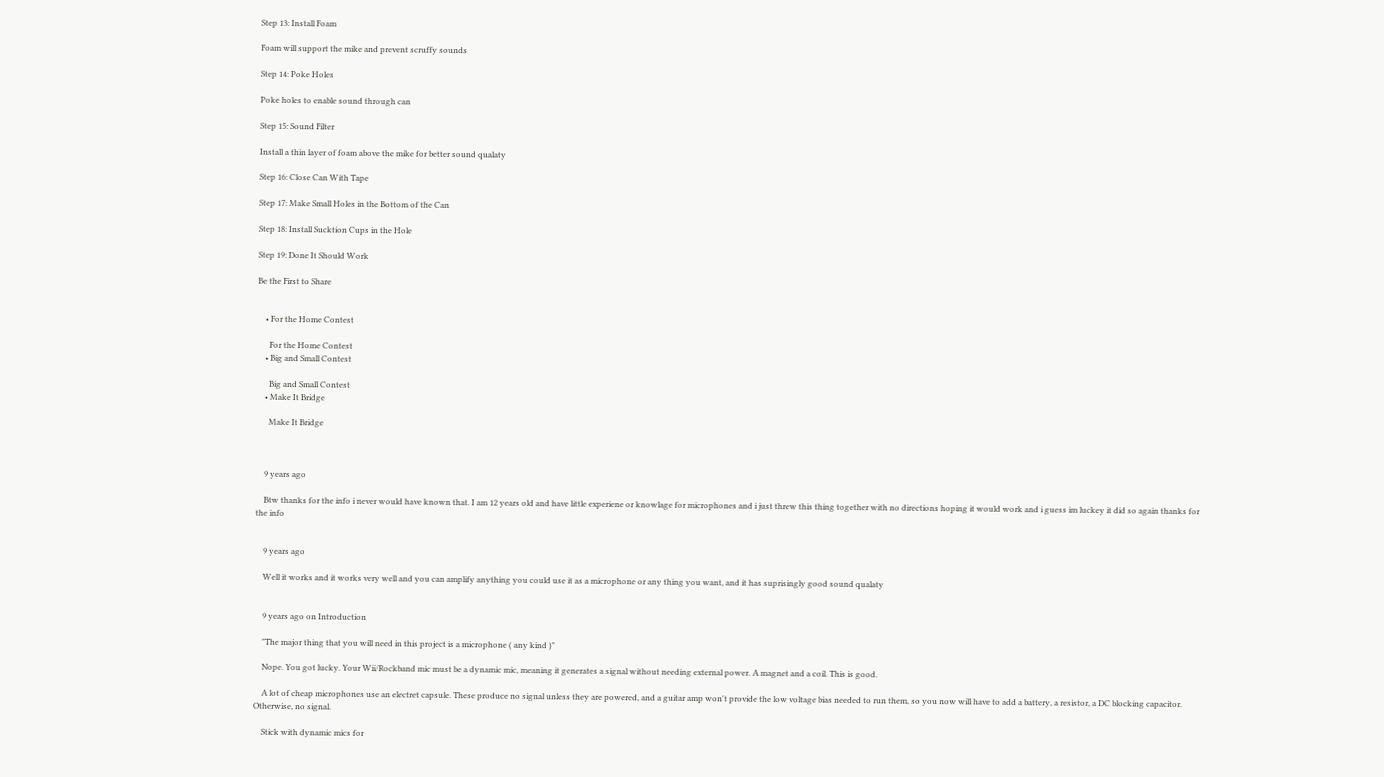Step 13: Install Foam

Foam will support the mike and prevent scruffy sounds

Step 14: Poke Holes

Poke holes to enable sound through can

Step 15: Sound Filter

Install a thin layer of foam above the mike for better sound qualaty

Step 16: Close Can With Tape

Step 17: Make Small Holes in the Bottom of the Can

Step 18: Install Sucktion Cups in the Hole

Step 19: Done It Should Work

Be the First to Share


    • For the Home Contest

      For the Home Contest
    • Big and Small Contest

      Big and Small Contest
    • Make It Bridge

      Make It Bridge



    9 years ago

    Btw thanks for the info i never would have known that. I am 12 years old and have little experiene or knowlage for microphones and i just threw this thing together with no directions hoping it would work and i guess im luckey it did so again thanks for the info


    9 years ago

    Well it works and it works very well and you can amplify anything you could use it as a microphone or any thing you want, and it has suprisingly good sound qualaty


    9 years ago on Introduction

    "The major thing that you will need in this project is a microphone ( any kind )"

    Nope. You got lucky. Your Wii/Rockband mic must be a dynamic mic, meaning it generates a signal without needing external power. A magnet and a coil. This is good.

    A lot of cheap microphones use an electret capsule. These produce no signal unless they are powered, and a guitar amp won't provide the low voltage bias needed to run them, so you now will have to add a battery, a resistor, a DC blocking capacitor. Otherwise, no signal.

    Stick with dynamic mics for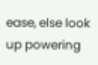ease, else look up powering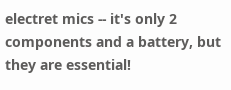electret mics -- it's only 2 components and a battery, but they are essential!